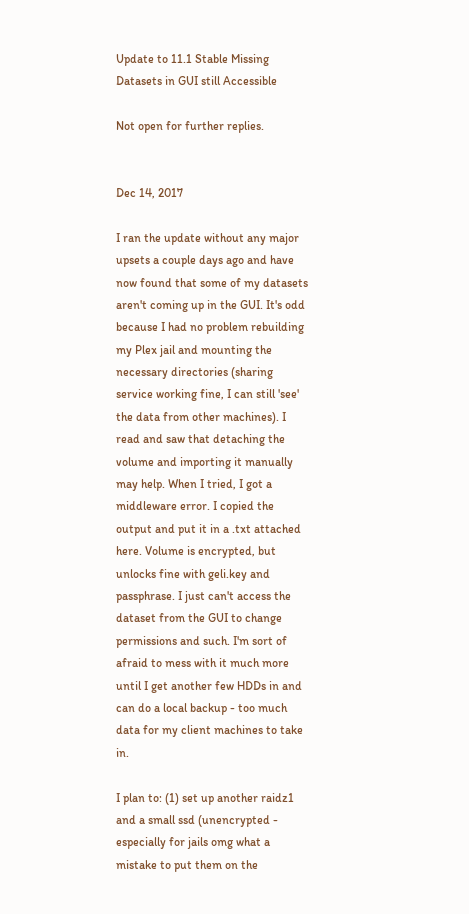Update to 11.1 Stable Missing Datasets in GUI still Accessible

Not open for further replies.


Dec 14, 2017

I ran the update without any major upsets a couple days ago and have now found that some of my datasets aren't coming up in the GUI. It's odd because I had no problem rebuilding my Plex jail and mounting the necessary directories (sharing service working fine, I can still 'see' the data from other machines). I read and saw that detaching the volume and importing it manually may help. When I tried, I got a middleware error. I copied the output and put it in a .txt attached here. Volume is encrypted, but unlocks fine with geli.key and passphrase. I just can't access the dataset from the GUI to change permissions and such. I'm sort of afraid to mess with it much more until I get another few HDDs in and can do a local backup - too much data for my client machines to take in.

I plan to: (1) set up another raidz1 and a small ssd (unencrypted - especially for jails omg what a mistake to put them on the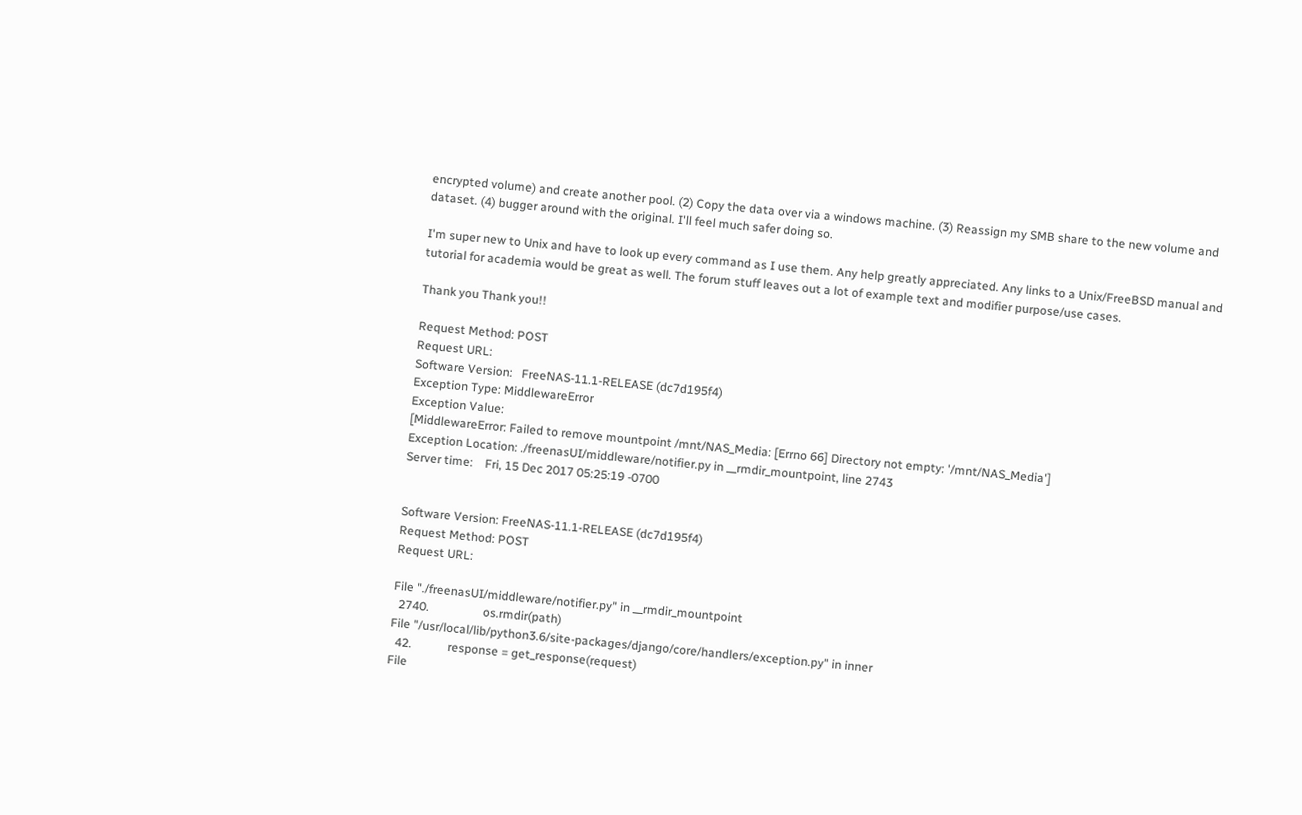encrypted volume) and create another pool. (2) Copy the data over via a windows machine. (3) Reassign my SMB share to the new volume and dataset. (4) bugger around with the original. I'll feel much safer doing so.

I'm super new to Unix and have to look up every command as I use them. Any help greatly appreciated. Any links to a Unix/FreeBSD manual and tutorial for academia would be great as well. The forum stuff leaves out a lot of example text and modifier purpose/use cases.

Thank you Thank you!!

Request Method: POST
Request URL:
Software Version:   FreeNAS-11.1-RELEASE (dc7d195f4)
Exception Type: MiddlewareError
Exception Value:
[MiddlewareError: Failed to remove mountpoint /mnt/NAS_Media: [Errno 66] Directory not empty: '/mnt/NAS_Media']
Exception Location: ./freenasUI/middleware/notifier.py in __rmdir_mountpoint, line 2743
Server time:    Fri, 15 Dec 2017 05:25:19 -0700


Software Version: FreeNAS-11.1-RELEASE (dc7d195f4)
Request Method: POST
Request URL:

File "./freenasUI/middleware/notifier.py" in __rmdir_mountpoint
  2740.                  os.rmdir(path)
File "/usr/local/lib/python3.6/site-packages/django/core/handlers/exception.py" in inner
  42.            response = get_response(request)
File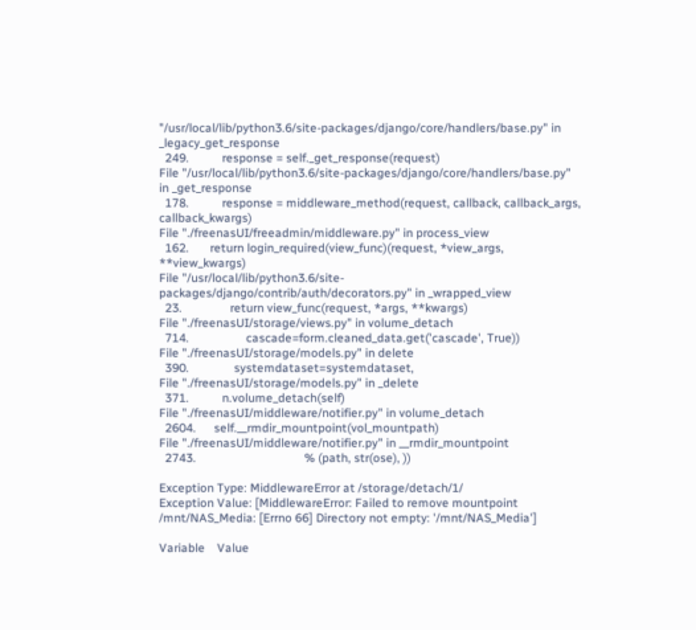"/usr/local/lib/python3.6/site-packages/django/core/handlers/base.py" in _legacy_get_response
  249.           response = self._get_response(request)
File "/usr/local/lib/python3.6/site-packages/django/core/handlers/base.py" in _get_response
  178.           response = middleware_method(request, callback, callback_args, callback_kwargs)
File "./freenasUI/freeadmin/middleware.py" in process_view
  162.       return login_required(view_func)(request, *view_args, **view_kwargs)
File "/usr/local/lib/python3.6/site-packages/django/contrib/auth/decorators.py" in _wrapped_view
  23.                return view_func(request, *args, **kwargs)
File "./freenasUI/storage/views.py" in volume_detach
  714.                   cascade=form.cleaned_data.get('cascade', True))
File "./freenasUI/storage/models.py" in delete
  390.               systemdataset=systemdataset,
File "./freenasUI/storage/models.py" in _delete
  371.           n.volume_detach(self)
File "./freenasUI/middleware/notifier.py" in volume_detach
  2604.      self.__rmdir_mountpoint(vol_mountpath)
File "./freenasUI/middleware/notifier.py" in __rmdir_mountpoint
  2743.                                    % (path, str(ose), ))

Exception Type: MiddlewareError at /storage/detach/1/
Exception Value: [MiddlewareError: Failed to remove mountpoint /mnt/NAS_Media: [Errno 66] Directory not empty: '/mnt/NAS_Media']

Variable    Value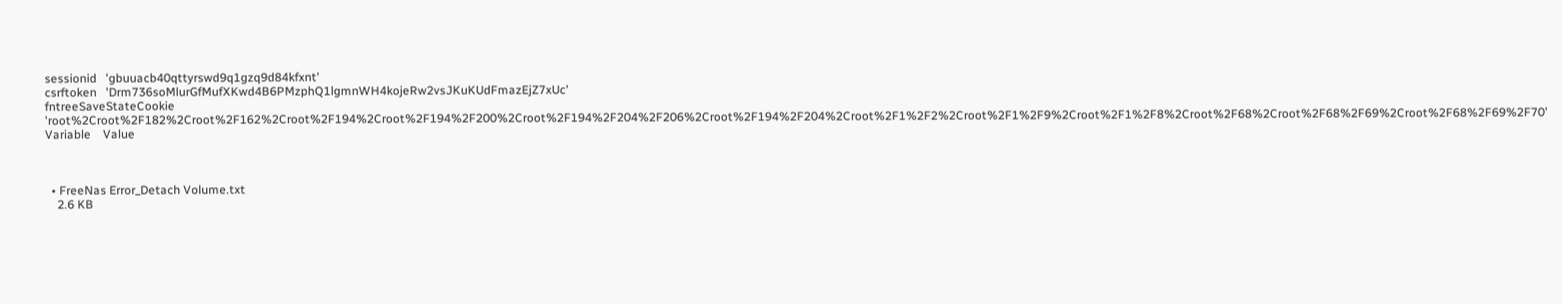sessionid   'gbuuacb40qttyrswd9q1gzq9d84kfxnt'
csrftoken   'Drm736soMlurGfMufXKwd4B6PMzphQ1lgmnWH4kojeRw2vsJKuKUdFmazEjZ7xUc'
fntreeSaveStateCookie   'root%2Croot%2F182%2Croot%2F162%2Croot%2F194%2Croot%2F194%2F200%2Croot%2F194%2F204%2F206%2Croot%2F194%2F204%2Croot%2F1%2F2%2Croot%2F1%2F9%2Croot%2F1%2F8%2Croot%2F68%2Croot%2F68%2F69%2Croot%2F68%2F69%2F70'
Variable    Value



  • FreeNas Error_Detach Volume.txt
    2.6 KB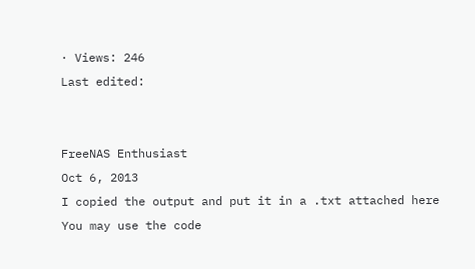· Views: 246
Last edited:


FreeNAS Enthusiast
Oct 6, 2013
I copied the output and put it in a .txt attached here
You may use the code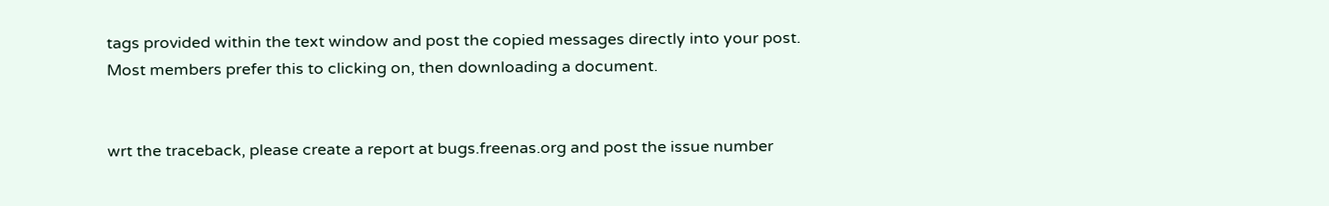tags provided within the text window and post the copied messages directly into your post.
Most members prefer this to clicking on, then downloading a document.


wrt the traceback, please create a report at bugs.freenas.org and post the issue number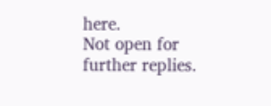here.
Not open for further replies.